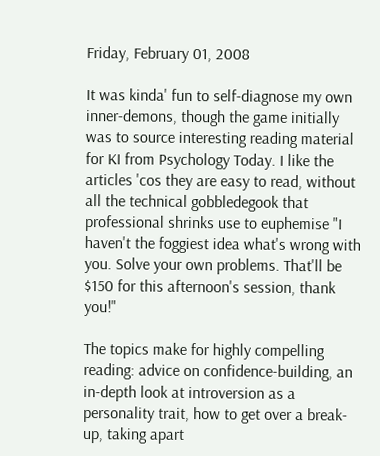Friday, February 01, 2008

It was kinda' fun to self-diagnose my own inner-demons, though the game initially was to source interesting reading material for KI from Psychology Today. I like the articles 'cos they are easy to read, without all the technical gobbledegook that professional shrinks use to euphemise "I haven't the foggiest idea what's wrong with you. Solve your own problems. That'll be $150 for this afternoon's session, thank you!"

The topics make for highly compelling reading: advice on confidence-building, an in-depth look at introversion as a personality trait, how to get over a break-up, taking apart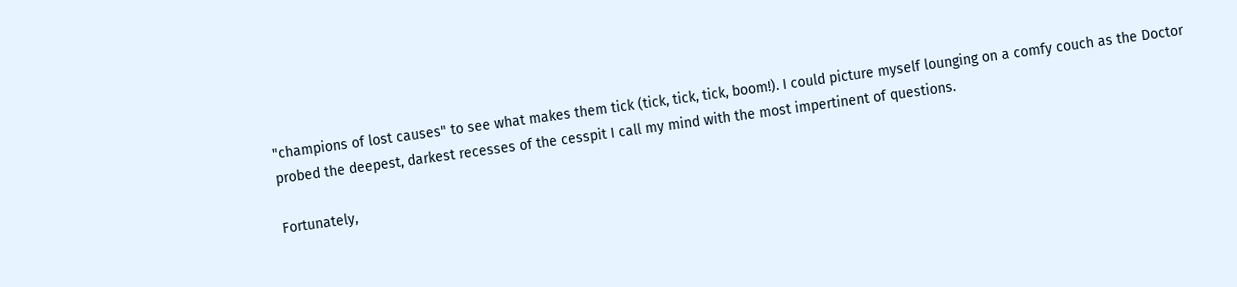"champions of lost causes" to see what makes them tick (tick, tick, tick, boom!). I could picture myself lounging on a comfy couch as the Doctor probed the deepest, darkest recesses of the cesspit I call my mind with the most impertinent of questions.

Fortunately,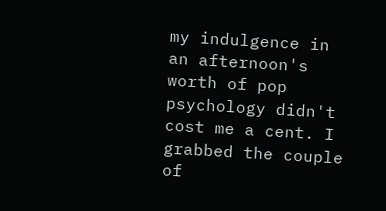my indulgence in an afternoon's worth of pop psychology didn't cost me a cent. I grabbed the couple of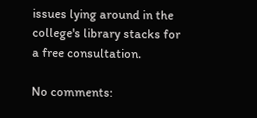issues lying around in the college's library stacks for a free consultation.

No comments: